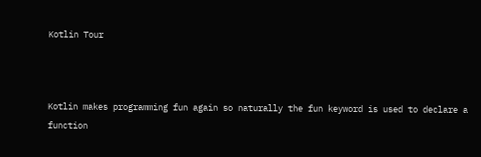Kotlin Tour



Kotlin makes programming fun again so naturally the fun keyword is used to declare a function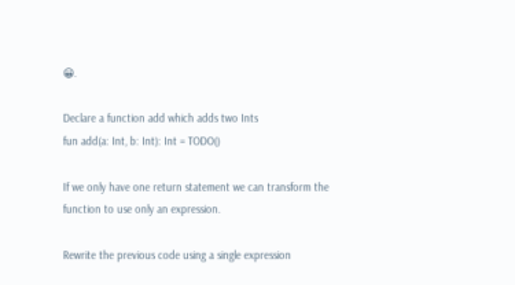😀.

Declare a function add which adds two Ints
fun add(a: Int, b: Int): Int = TODO()

If we only have one return statement we can transform the function to use only an expression.

Rewrite the previous code using a single expression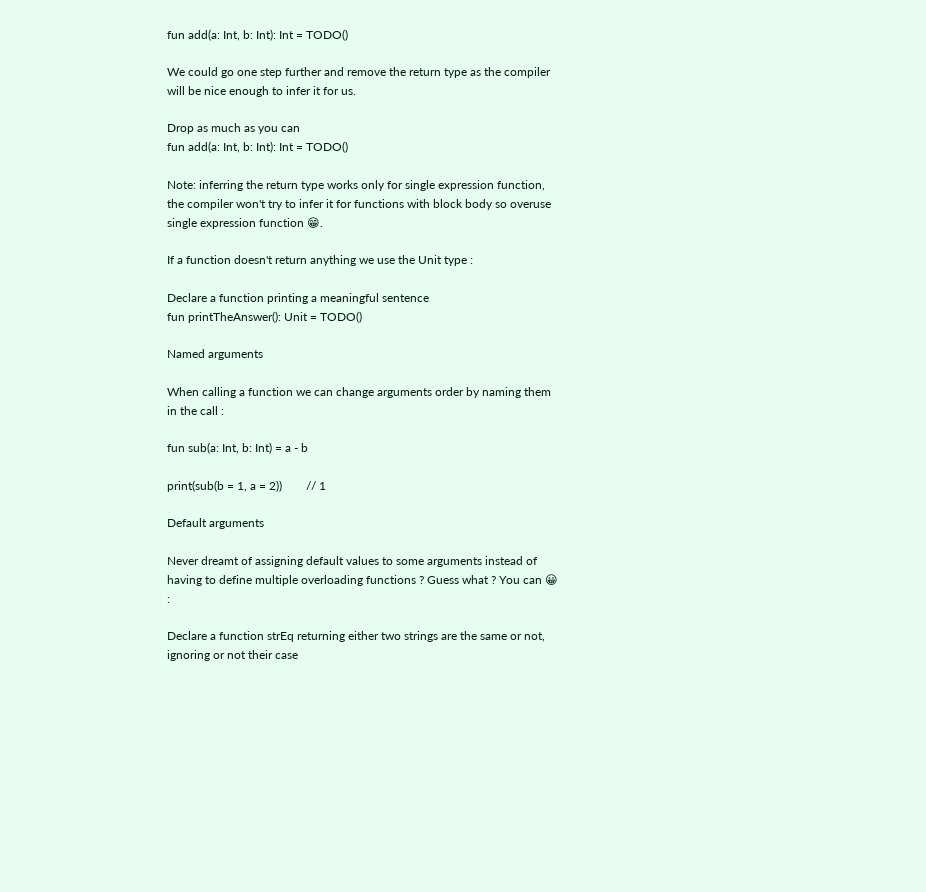fun add(a: Int, b: Int): Int = TODO()

We could go one step further and remove the return type as the compiler will be nice enough to infer it for us.

Drop as much as you can
fun add(a: Int, b: Int): Int = TODO()

Note: inferring the return type works only for single expression function, the compiler won't try to infer it for functions with block body so overuse single expression function 😁.

If a function doesn't return anything we use the Unit type :

Declare a function printing a meaningful sentence
fun printTheAnswer(): Unit = TODO()

Named arguments

When calling a function we can change arguments order by naming them in the call :

fun sub(a: Int, b: Int) = a - b

print(sub(b = 1, a = 2))        // 1

Default arguments

Never dreamt of assigning default values to some arguments instead of having to define multiple overloading functions ? Guess what ? You can 😀 :

Declare a function strEq returning either two strings are the same or not, ignoring or not their case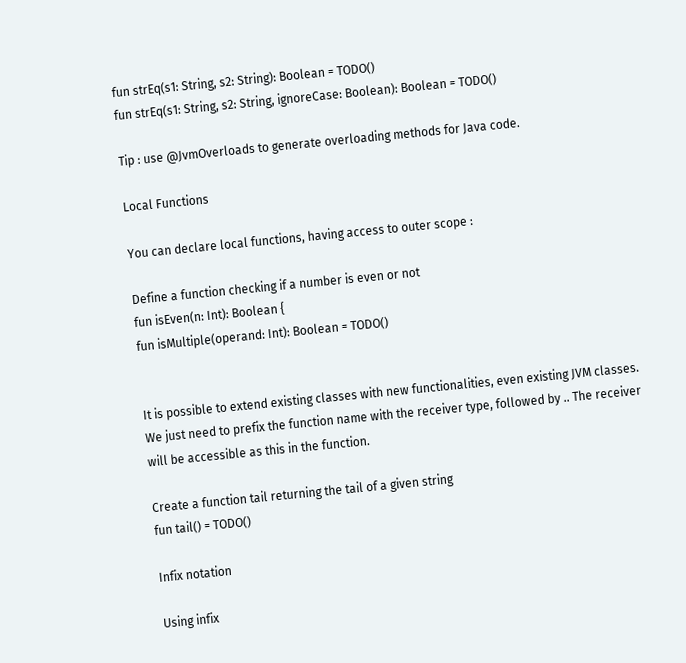fun strEq(s1: String, s2: String): Boolean = TODO()
fun strEq(s1: String, s2: String, ignoreCase: Boolean): Boolean = TODO()

Tip : use @JvmOverloads to generate overloading methods for Java code.

Local Functions

You can declare local functions, having access to outer scope :

Define a function checking if a number is even or not
fun isEven(n: Int): Boolean {
fun isMultiple(operand: Int): Boolean = TODO()


It is possible to extend existing classes with new functionalities, even existing JVM classes.
We just need to prefix the function name with the receiver type, followed by .. The receiver will be accessible as this in the function.

Create a function tail returning the tail of a given string
fun tail() = TODO()

Infix notation

Using infix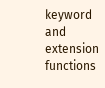keyword and extension functions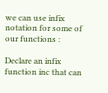we can use infix notation for some of our functions :

Declare an infix function inc that can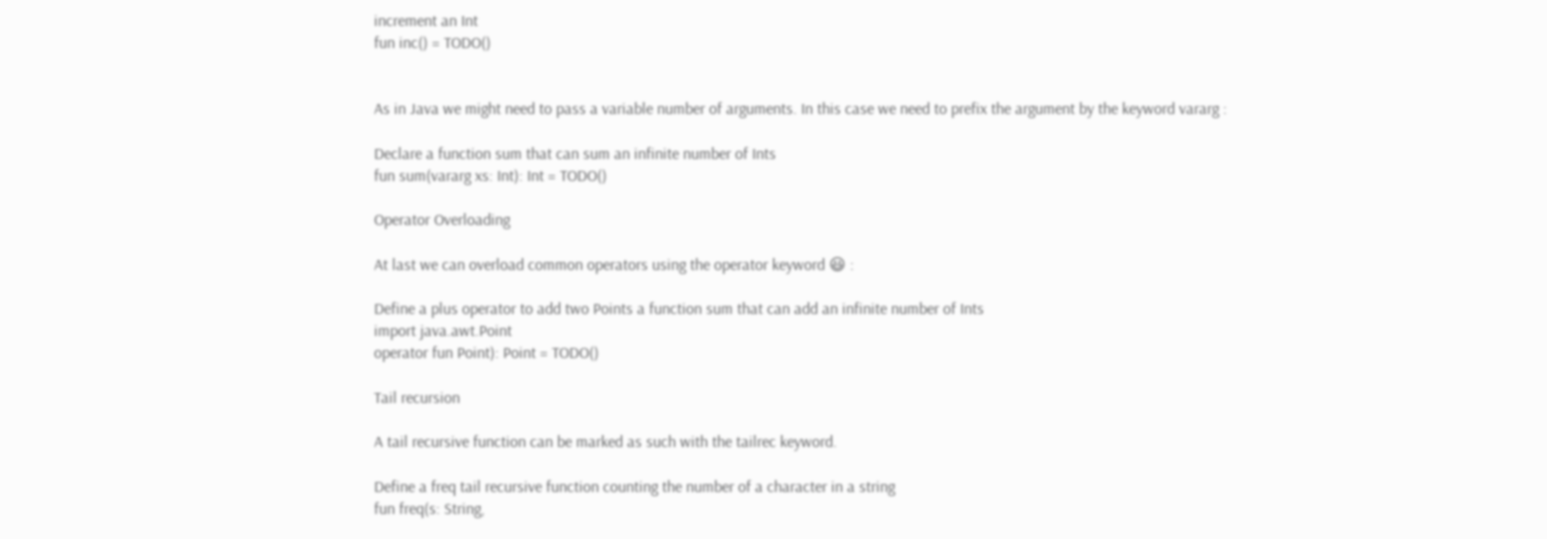increment an Int
fun inc() = TODO()


As in Java we might need to pass a variable number of arguments. In this case we need to prefix the argument by the keyword vararg :

Declare a function sum that can sum an infinite number of Ints
fun sum(vararg xs: Int): Int = TODO()

Operator Overloading

At last we can overload common operators using the operator keyword 😃 :

Define a plus operator to add two Points a function sum that can add an infinite number of Ints
import java.awt.Point
operator fun Point): Point = TODO()

Tail recursion

A tail recursive function can be marked as such with the tailrec keyword.

Define a freq tail recursive function counting the number of a character in a string
fun freq(s: String,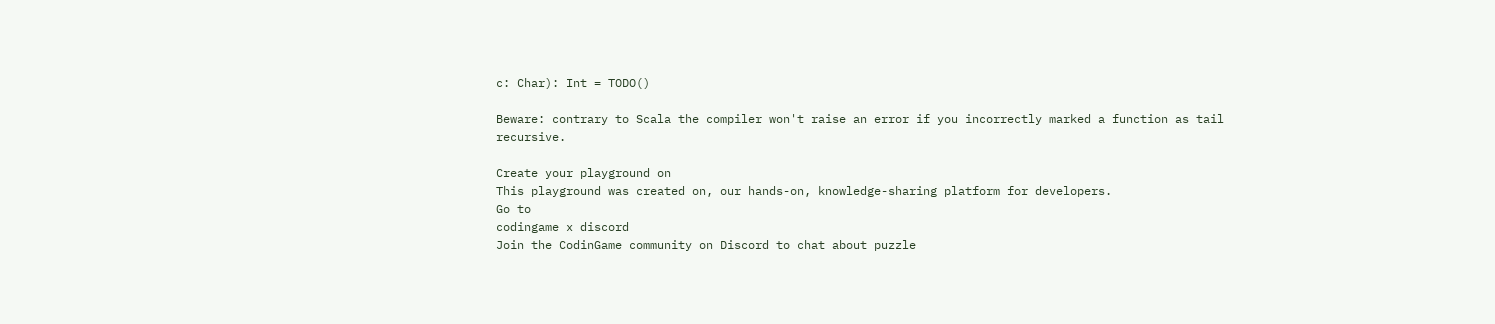c: Char): Int = TODO()

Beware: contrary to Scala the compiler won't raise an error if you incorrectly marked a function as tail recursive.

Create your playground on
This playground was created on, our hands-on, knowledge-sharing platform for developers.
Go to
codingame x discord
Join the CodinGame community on Discord to chat about puzzle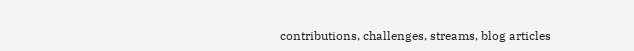contributions, challenges, streams, blog articles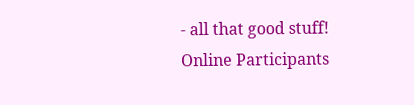- all that good stuff!
Online Participants